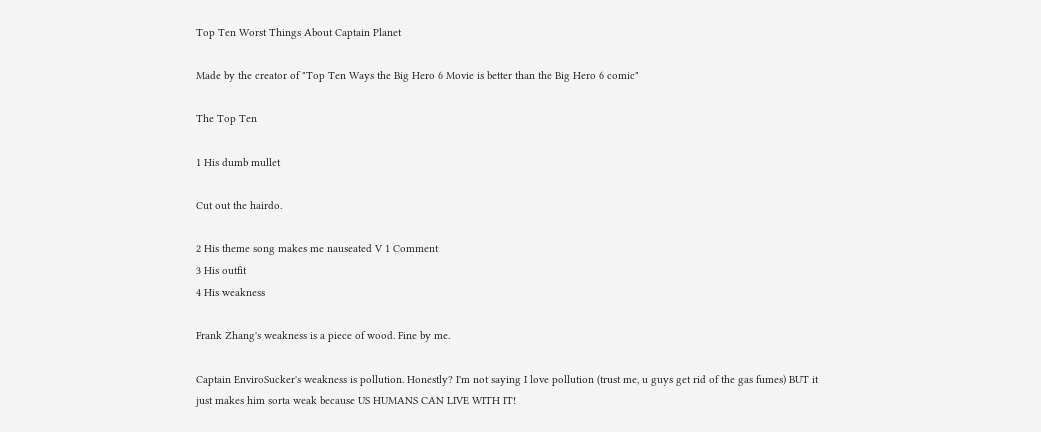Top Ten Worst Things About Captain Planet

Made by the creator of "Top Ten Ways the Big Hero 6 Movie is better than the Big Hero 6 comic"

The Top Ten

1 His dumb mullet

Cut out the hairdo.

2 His theme song makes me nauseated V 1 Comment
3 His outfit
4 His weakness

Frank Zhang's weakness is a piece of wood. Fine by me.

Captain EnviroSucker's weakness is pollution. Honestly? I'm not saying I love pollution (trust me, u guys get rid of the gas fumes) BUT it just makes him sorta weak because US HUMANS CAN LIVE WITH IT!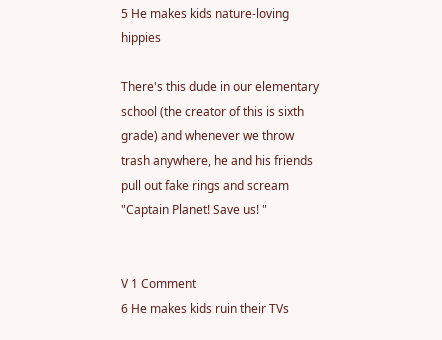5 He makes kids nature-loving hippies

There's this dude in our elementary school (the creator of this is sixth grade) and whenever we throw trash anywhere, he and his friends pull out fake rings and scream "Captain Planet! Save us! "


V 1 Comment
6 He makes kids ruin their TVs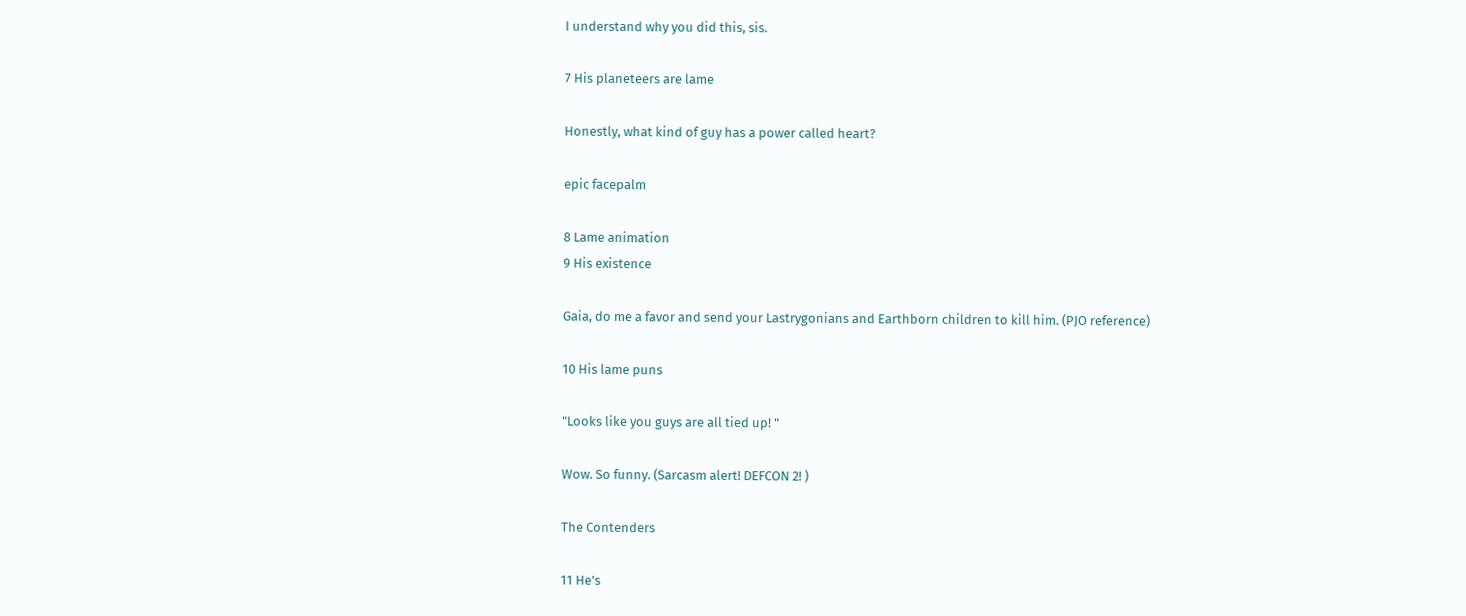I understand why you did this, sis.

7 His planeteers are lame

Honestly, what kind of guy has a power called heart?

epic facepalm

8 Lame animation
9 His existence

Gaia, do me a favor and send your Lastrygonians and Earthborn children to kill him. (PJO reference)

10 His lame puns

"Looks like you guys are all tied up! "

Wow. So funny. (Sarcasm alert! DEFCON 2! )

The Contenders

11 He’s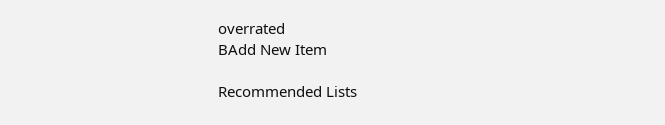overrated
BAdd New Item

Recommended Lists